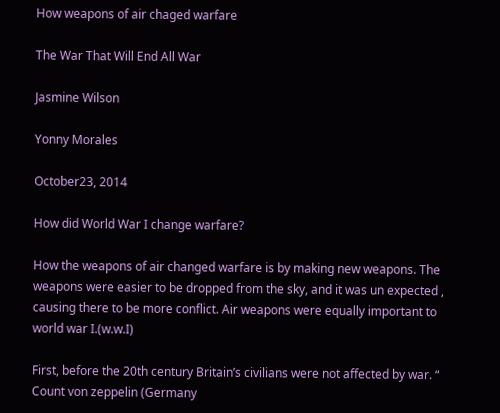How weapons of air chaged warfare

The War That Will End All War

Jasmine Wilson

Yonny Morales

October23, 2014

How did World War I change warfare?

How the weapons of air changed warfare is by making new weapons. The weapons were easier to be dropped from the sky, and it was un expected , causing there to be more conflict. Air weapons were equally important to world war I.(w.w.I)

First, before the 20th century Britain’s civilians were not affected by war. “ Count von zeppelin (Germany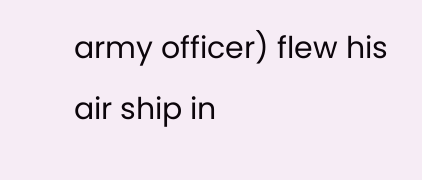army officer) flew his air ship in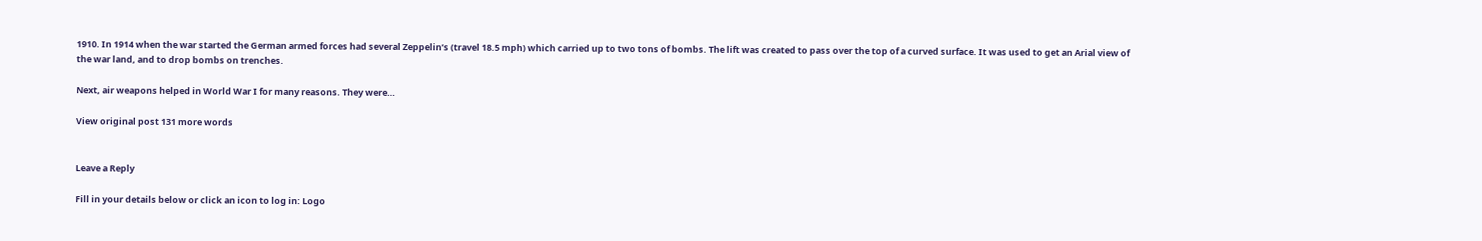1910. In 1914 when the war started the German armed forces had several Zeppelin’s (travel 18.5 mph) which carried up to two tons of bombs. The lift was created to pass over the top of a curved surface. It was used to get an Arial view of the war land, and to drop bombs on trenches.

Next, air weapons helped in World War I for many reasons. They were…

View original post 131 more words


Leave a Reply

Fill in your details below or click an icon to log in: Logo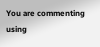You are commenting using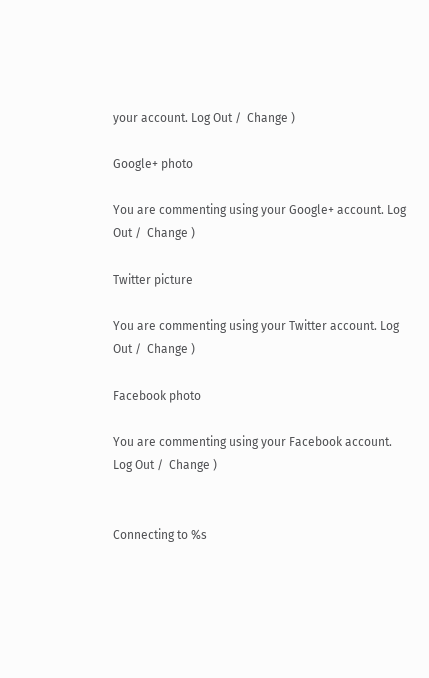your account. Log Out /  Change )

Google+ photo

You are commenting using your Google+ account. Log Out /  Change )

Twitter picture

You are commenting using your Twitter account. Log Out /  Change )

Facebook photo

You are commenting using your Facebook account. Log Out /  Change )


Connecting to %s